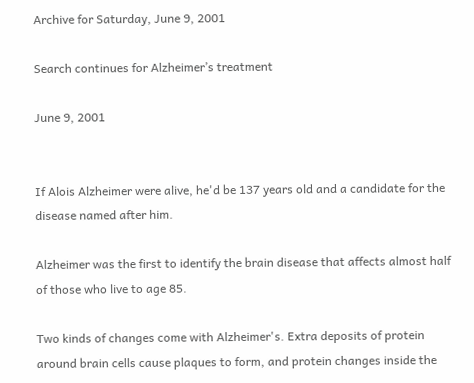Archive for Saturday, June 9, 2001

Search continues for Alzheimer’s treatment

June 9, 2001


If Alois Alzheimer were alive, he'd be 137 years old and a candidate for the disease named after him.

Alzheimer was the first to identify the brain disease that affects almost half of those who live to age 85.

Two kinds of changes come with Alzheimer's. Extra deposits of protein around brain cells cause plaques to form, and protein changes inside the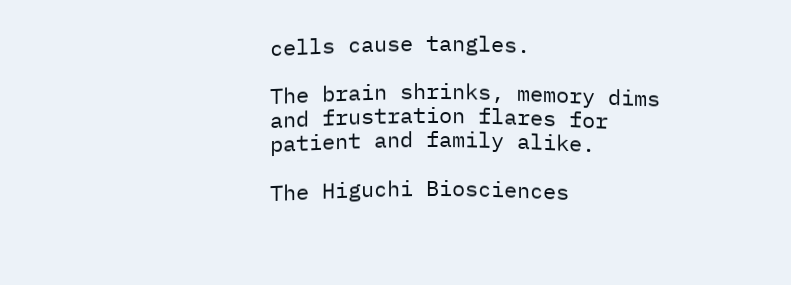cells cause tangles.

The brain shrinks, memory dims and frustration flares for patient and family alike.

The Higuchi Biosciences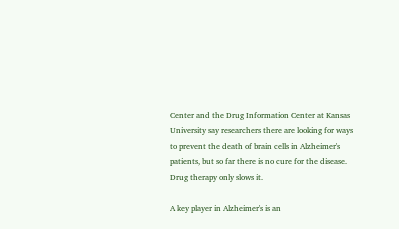Center and the Drug Information Center at Kansas University say researchers there are looking for ways to prevent the death of brain cells in Alzheimer's patients, but so far there is no cure for the disease. Drug therapy only slows it.

A key player in Alzheimer's is an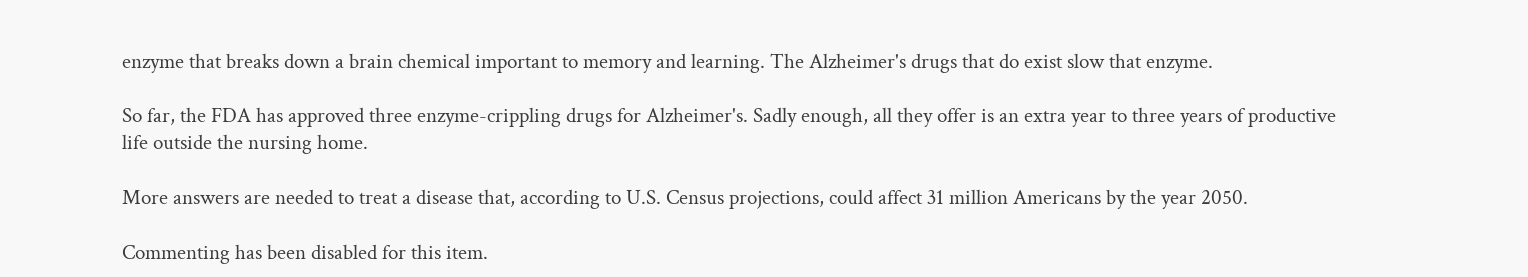enzyme that breaks down a brain chemical important to memory and learning. The Alzheimer's drugs that do exist slow that enzyme.

So far, the FDA has approved three enzyme-crippling drugs for Alzheimer's. Sadly enough, all they offer is an extra year to three years of productive life outside the nursing home.

More answers are needed to treat a disease that, according to U.S. Census projections, could affect 31 million Americans by the year 2050.

Commenting has been disabled for this item.